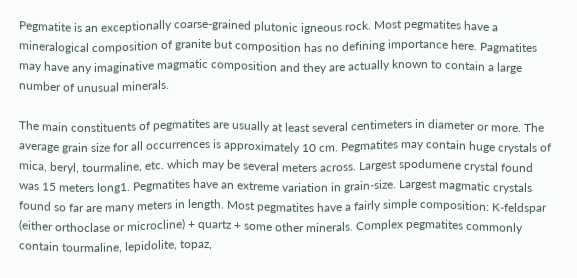Pegmatite is an exceptionally coarse-grained plutonic igneous rock. Most pegmatites have a mineralogical composition of granite but composition has no defining importance here. Pagmatites may have any imaginative magmatic composition and they are actually known to contain a large number of unusual minerals.

The main constituents of pegmatites are usually at least several centimeters in diameter or more. The average grain size for all occurrences is approximately 10 cm. Pegmatites may contain huge crystals of mica, beryl, tourmaline, etc. which may be several meters across. Largest spodumene crystal found was 15 meters long1. Pegmatites have an extreme variation in grain-size. Largest magmatic crystals found so far are many meters in length. Most pegmatites have a fairly simple composition: K-feldspar (either orthoclase or microcline) + quartz + some other minerals. Complex pegmatites commonly contain tourmaline, lepidolite, topaz,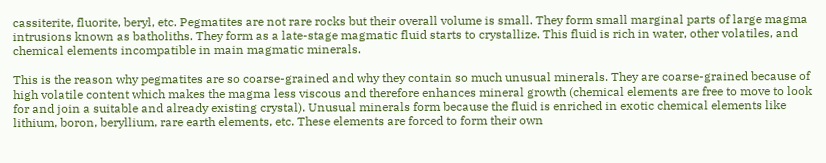cassiterite, fluorite, beryl, etc. Pegmatites are not rare rocks but their overall volume is small. They form small marginal parts of large magma intrusions known as batholiths. They form as a late-stage magmatic fluid starts to crystallize. This fluid is rich in water, other volatiles, and chemical elements incompatible in main magmatic minerals.

This is the reason why pegmatites are so coarse-grained and why they contain so much unusual minerals. They are coarse-grained because of high volatile content which makes the magma less viscous and therefore enhances mineral growth (chemical elements are free to move to look for and join a suitable and already existing crystal). Unusual minerals form because the fluid is enriched in exotic chemical elements like lithium, boron, beryllium, rare earth elements, etc. These elements are forced to form their own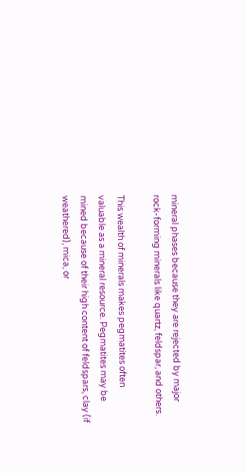mineral phases because they are rejected by major rock-forming minerals like quartz, feldspar, and others.

This wealth of minerals makes pegmatites often valuable as a mineral resource. Pegmatites may be mined because of their high content of feldspars, clay (if weathered), mica, or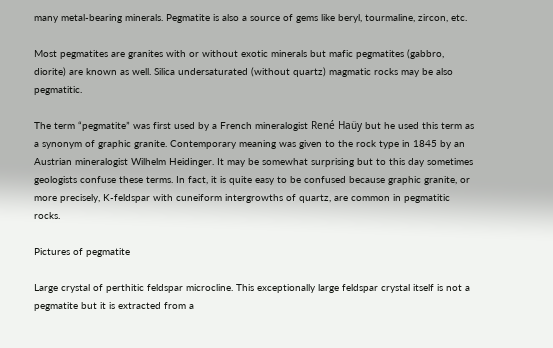many metal-bearing minerals. Pegmatite is also a source of gems like beryl, tourmaline, zircon, etc.

Most pegmatites are granites with or without exotic minerals but mafic pegmatites (gabbro, diorite) are known as well. Silica undersaturated (without quartz) magmatic rocks may be also pegmatitic.

The term “pegmatite” was first used by a French mineralogist René Haüy but he used this term as a synonym of graphic granite. Contemporary meaning was given to the rock type in 1845 by an Austrian mineralogist Wilhelm Heidinger. It may be somewhat surprising but to this day sometimes geologists confuse these terms. In fact, it is quite easy to be confused because graphic granite, or more precisely, K-feldspar with cuneiform intergrowths of quartz, are common in pegmatitic rocks.

Pictures of pegmatite

Large crystal of perthitic feldspar microcline. This exceptionally large feldspar crystal itself is not a pegmatite but it is extracted from a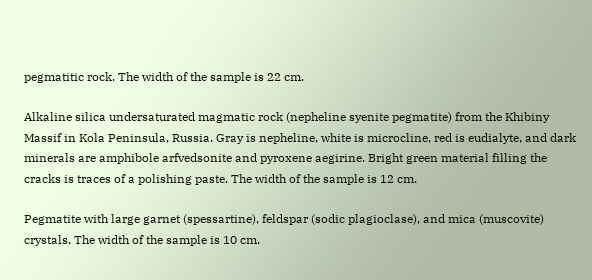pegmatitic rock. The width of the sample is 22 cm.

Alkaline silica undersaturated magmatic rock (nepheline syenite pegmatite) from the Khibiny Massif in Kola Peninsula, Russia. Gray is nepheline, white is microcline, red is eudialyte, and dark minerals are amphibole arfvedsonite and pyroxene aegirine. Bright green material filling the cracks is traces of a polishing paste. The width of the sample is 12 cm.

Pegmatite with large garnet (spessartine), feldspar (sodic plagioclase), and mica (muscovite) crystals. The width of the sample is 10 cm.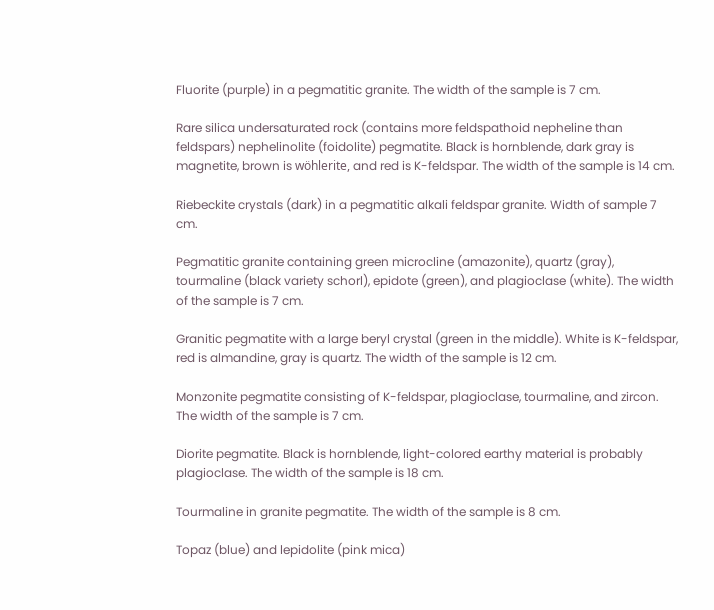Fluorite (purple) in a pegmatitic granite. The width of the sample is 7 cm.

Rare silica undersaturated rock (contains more feldspathoid nepheline than feldspars) nephelinolite (foidolite) pegmatite. Black is hornblende, dark gray is magnetite, brown is wöhlerite, and red is K-feldspar. The width of the sample is 14 cm.

Riebeckite crystals (dark) in a pegmatitic alkali feldspar granite. Width of sample 7 cm.

Pegmatitic granite containing green microcline (amazonite), quartz (gray), tourmaline (black variety schorl), epidote (green), and plagioclase (white). The width of the sample is 7 cm.

Granitic pegmatite with a large beryl crystal (green in the middle). White is K-feldspar, red is almandine, gray is quartz. The width of the sample is 12 cm.

Monzonite pegmatite consisting of K-feldspar, plagioclase, tourmaline, and zircon. The width of the sample is 7 cm.

Diorite pegmatite. Black is hornblende, light-colored earthy material is probably plagioclase. The width of the sample is 18 cm.

Tourmaline in granite pegmatite. The width of the sample is 8 cm.

Topaz (blue) and lepidolite (pink mica)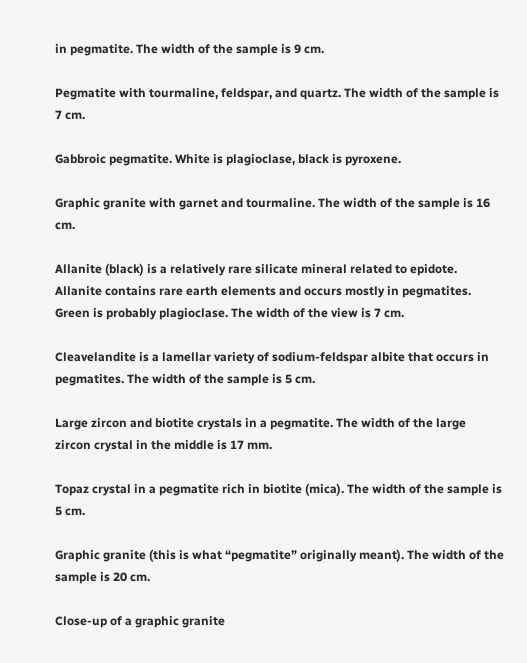in pegmatite. The width of the sample is 9 cm.

Pegmatite with tourmaline, feldspar, and quartz. The width of the sample is 7 cm.

Gabbroic pegmatite. White is plagioclase, black is pyroxene.

Graphic granite with garnet and tourmaline. The width of the sample is 16 cm.

Allanite (black) is a relatively rare silicate mineral related to epidote. Allanite contains rare earth elements and occurs mostly in pegmatites. Green is probably plagioclase. The width of the view is 7 cm.

Cleavelandite is a lamellar variety of sodium-feldspar albite that occurs in pegmatites. The width of the sample is 5 cm.

Large zircon and biotite crystals in a pegmatite. The width of the large zircon crystal in the middle is 17 mm.

Topaz crystal in a pegmatite rich in biotite (mica). The width of the sample is 5 cm.

Graphic granite (this is what “pegmatite” originally meant). The width of the sample is 20 cm.

Close-up of a graphic granite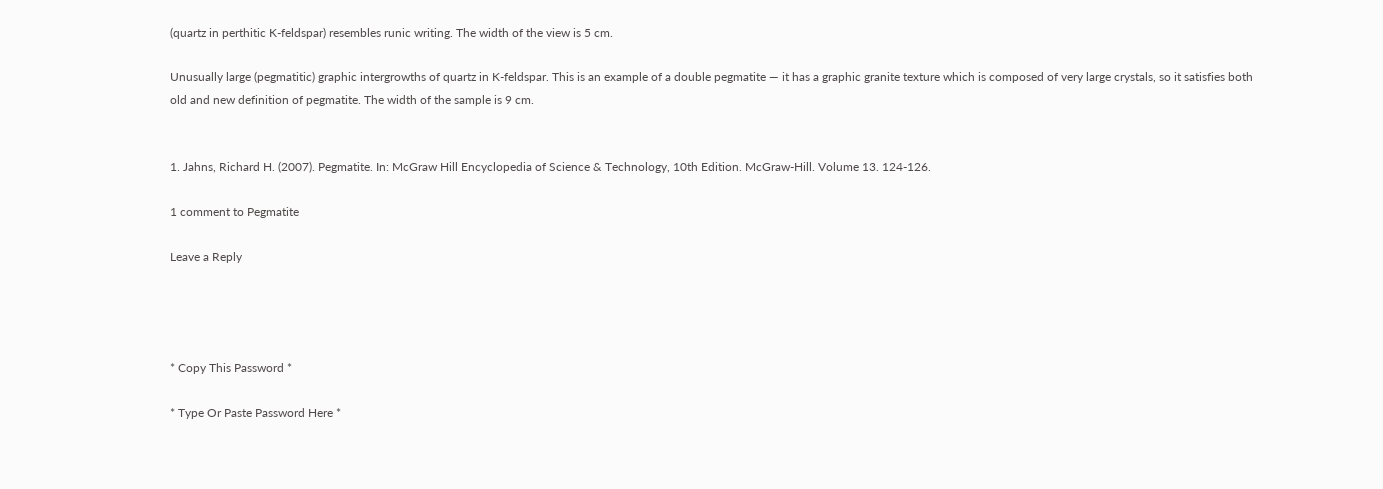(quartz in perthitic K-feldspar) resembles runic writing. The width of the view is 5 cm.

Unusually large (pegmatitic) graphic intergrowths of quartz in K-feldspar. This is an example of a double pegmatite — it has a graphic granite texture which is composed of very large crystals, so it satisfies both old and new definition of pegmatite. The width of the sample is 9 cm.


1. Jahns, Richard H. (2007). Pegmatite. In: McGraw Hill Encyclopedia of Science & Technology, 10th Edition. McGraw-Hill. Volume 13. 124-126.

1 comment to Pegmatite

Leave a Reply




* Copy This Password *

* Type Or Paste Password Here *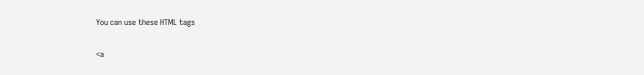You can use these HTML tags

<a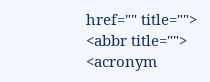href="" title=""> <abbr title=""> <acronym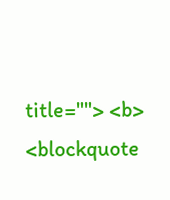title=""> <b> <blockquote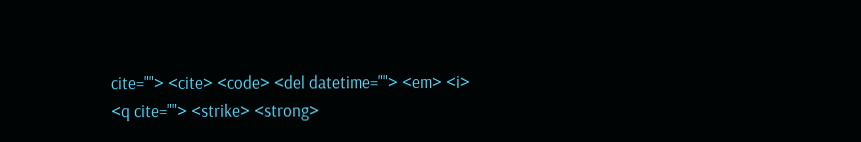cite=""> <cite> <code> <del datetime=""> <em> <i> <q cite=""> <strike> <strong>